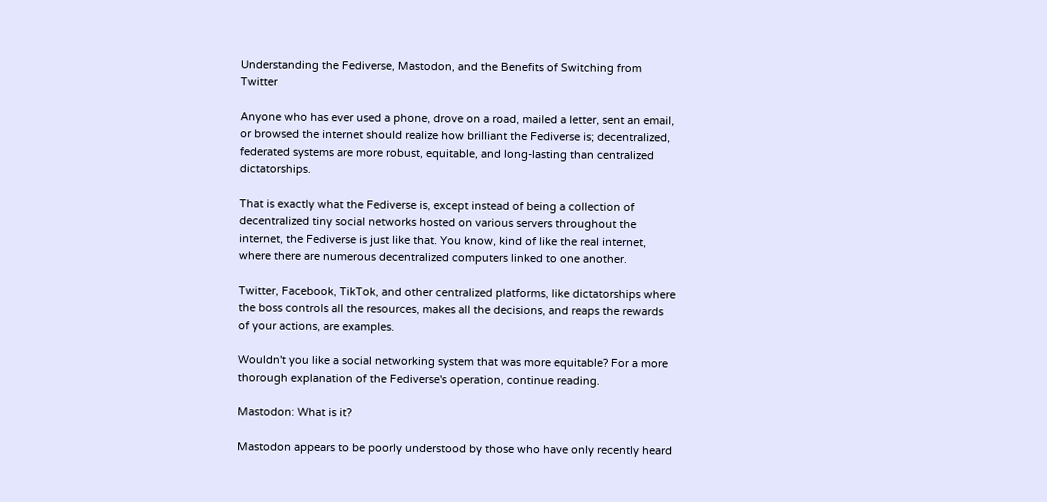Understanding the Fediverse, Mastodon, and the Benefits of Switching from Twitter

Anyone who has ever used a phone, drove on a road, mailed a letter, sent an email, or browsed the internet should realize how brilliant the Fediverse is; decentralized, federated systems are more robust, equitable, and long-lasting than centralized dictatorships.

That is exactly what the Fediverse is, except instead of being a collection of decentralized tiny social networks hosted on various servers throughout the internet, the Fediverse is just like that. You know, kind of like the real internet, where there are numerous decentralized computers linked to one another.

Twitter, Facebook, TikTok, and other centralized platforms, like dictatorships where the boss controls all the resources, makes all the decisions, and reaps the rewards of your actions, are examples.

Wouldn't you like a social networking system that was more equitable? For a more thorough explanation of the Fediverse's operation, continue reading.

Mastodon: What is it?

Mastodon appears to be poorly understood by those who have only recently heard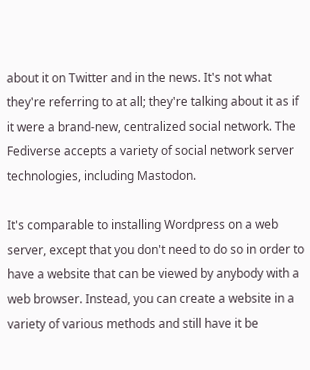about it on Twitter and in the news. It's not what they're referring to at all; they're talking about it as if it were a brand-new, centralized social network. The Fediverse accepts a variety of social network server technologies, including Mastodon.

It's comparable to installing Wordpress on a web server, except that you don't need to do so in order to have a website that can be viewed by anybody with a web browser. Instead, you can create a website in a variety of various methods and still have it be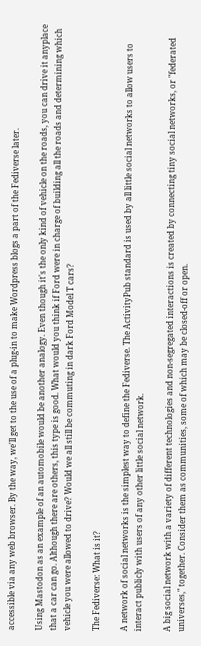accessible via any web browser. By the way, we'll get to the use of a plug-in to make Wordpress blogs a part of the Fediverse later.

Using Mastodon as an example of an automobile would be another analogy. Even though it's the only kind of vehicle on the roads, you can drive it anyplace that a car can go. Although there are others, this type is good. What would you think if Ford were in charge of building all the roads and determining which vehicle you were allowed to drive? Would we all still be commuting in dark Ford Model T cars?

The Fediverse: What is it?

A network of social networks is the simplest way to define the Fediverse. The ActivityPub standard is used by all little social networks to allow users to interact publicly with users of any other little social network.

A big social network with a variety of different technologies and non-segregated interactions is created by connecting tiny social networks, or "federated universes," together. Consider them as communities, some of which may be closed-off or open.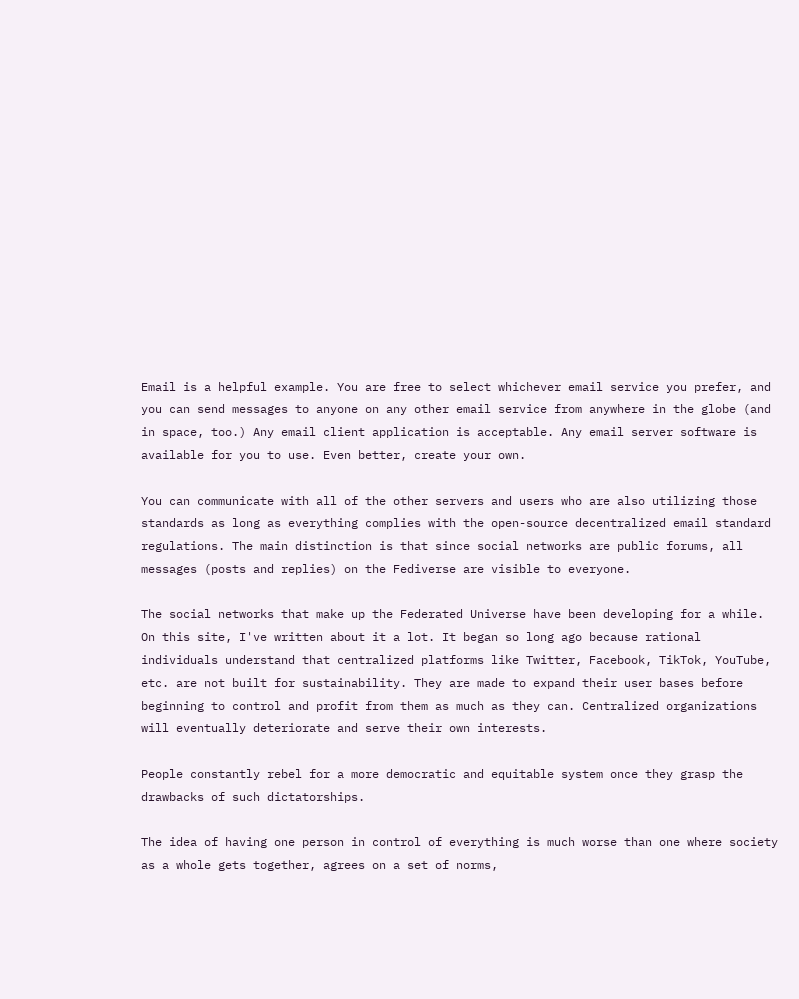Email is a helpful example. You are free to select whichever email service you prefer, and you can send messages to anyone on any other email service from anywhere in the globe (and in space, too.) Any email client application is acceptable. Any email server software is available for you to use. Even better, create your own.

You can communicate with all of the other servers and users who are also utilizing those standards as long as everything complies with the open-source decentralized email standard regulations. The main distinction is that since social networks are public forums, all messages (posts and replies) on the Fediverse are visible to everyone.

The social networks that make up the Federated Universe have been developing for a while. On this site, I've written about it a lot. It began so long ago because rational individuals understand that centralized platforms like Twitter, Facebook, TikTok, YouTube, etc. are not built for sustainability. They are made to expand their user bases before beginning to control and profit from them as much as they can. Centralized organizations will eventually deteriorate and serve their own interests.

People constantly rebel for a more democratic and equitable system once they grasp the drawbacks of such dictatorships.

The idea of having one person in control of everything is much worse than one where society as a whole gets together, agrees on a set of norms,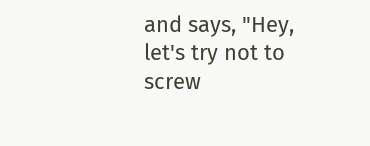and says, "Hey, let's try not to screw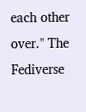each other over." The Fediverse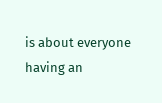is about everyone having an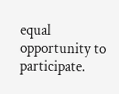equal opportunity to participate.